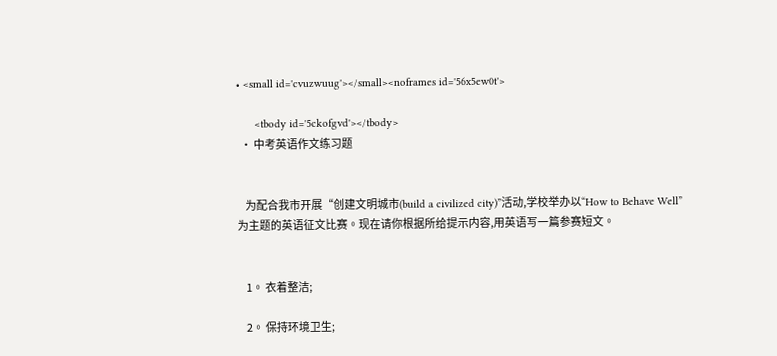• <small id='cvuzwuug'></small><noframes id='56x5ew0t'>

      <tbody id='5ckofgvd'></tbody>
  • 中考英语作文练习题


    为配合我市开展“创建文明城市(build a civilized city)”活动,学校举办以“How to Behave Well”为主题的英语征文比赛。现在请你根据所给提示内容,用英语写一篇参赛短文。


    1。 衣着整洁;

    2。 保持环境卫生;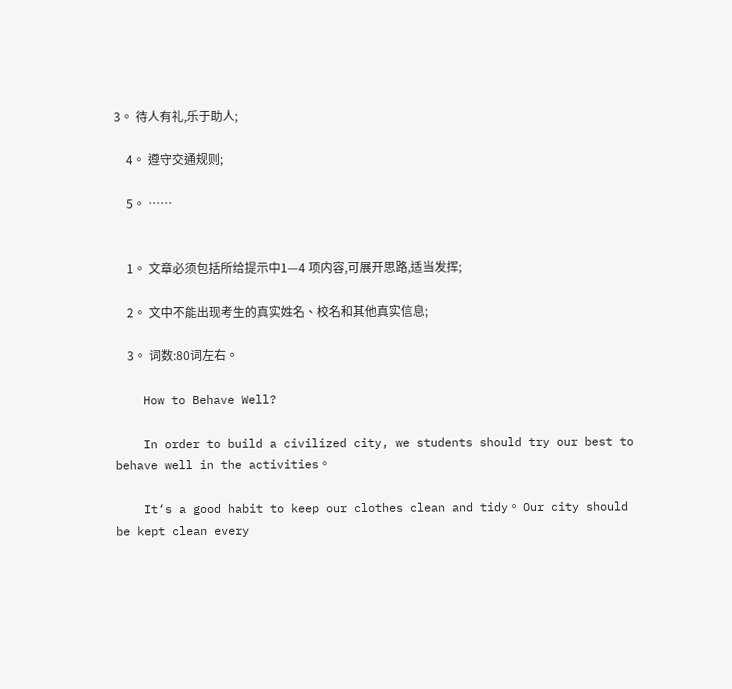3。 待人有礼,乐于助人;

    4。 遵守交通规则;

    5。 ……


    1。 文章必须包括所给提示中1—4 项内容,可展开思路,适当发挥;

    2。 文中不能出现考生的真实姓名、校名和其他真实信息;

    3。 词数:80词左右。

    How to Behave Well?

    In order to build a civilized city, we students should try our best to behave well in the activities。

    It‘s a good habit to keep our clothes clean and tidy。 Our city should be kept clean every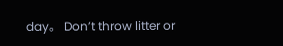day。 Don’t throw litter or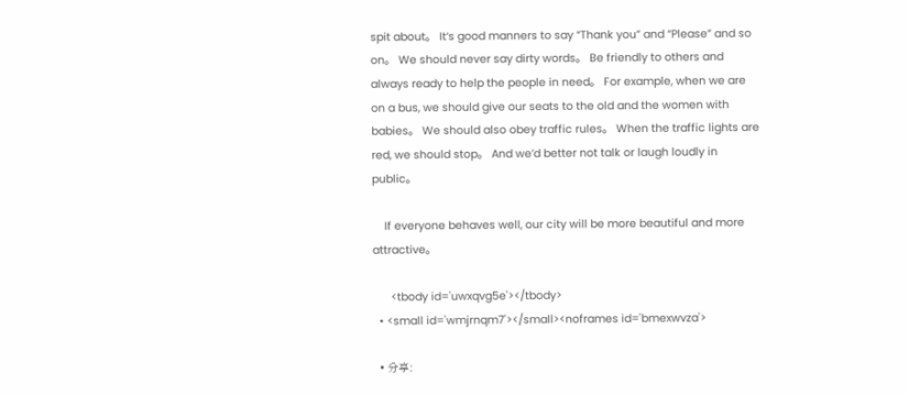spit about。 It‘s good manners to say “Thank you” and “Please” and so on。 We should never say dirty words。 Be friendly to others and always ready to help the people in need。 For example, when we are on a bus, we should give our seats to the old and the women with babies。 We should also obey traffic rules。 When the traffic lights are red, we should stop。 And we’d better not talk or laugh loudly in public。

    If everyone behaves well, our city will be more beautiful and more attractive。

      <tbody id='uwxqvg5e'></tbody>
  • <small id='wmjrnqm7'></small><noframes id='bmexwvza'>

  • 分享: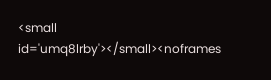<small id='umq8lrby'></small><noframes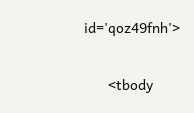id='qoz49fnh'>

      <tbody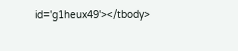id='g1heux49'></tbody>